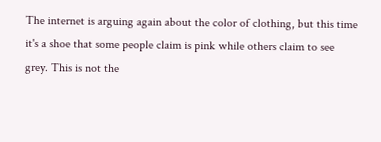The internet is arguing again about the color of clothing, but this time it's a shoe that some people claim is pink while others claim to see grey. This is not the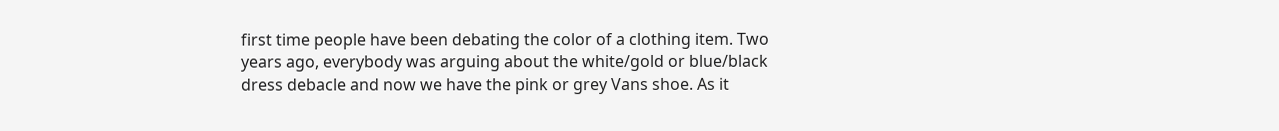first time people have been debating the color of a clothing item. Two years ago, everybody was arguing about the white/gold or blue/black dress debacle and now we have the pink or grey Vans shoe. As it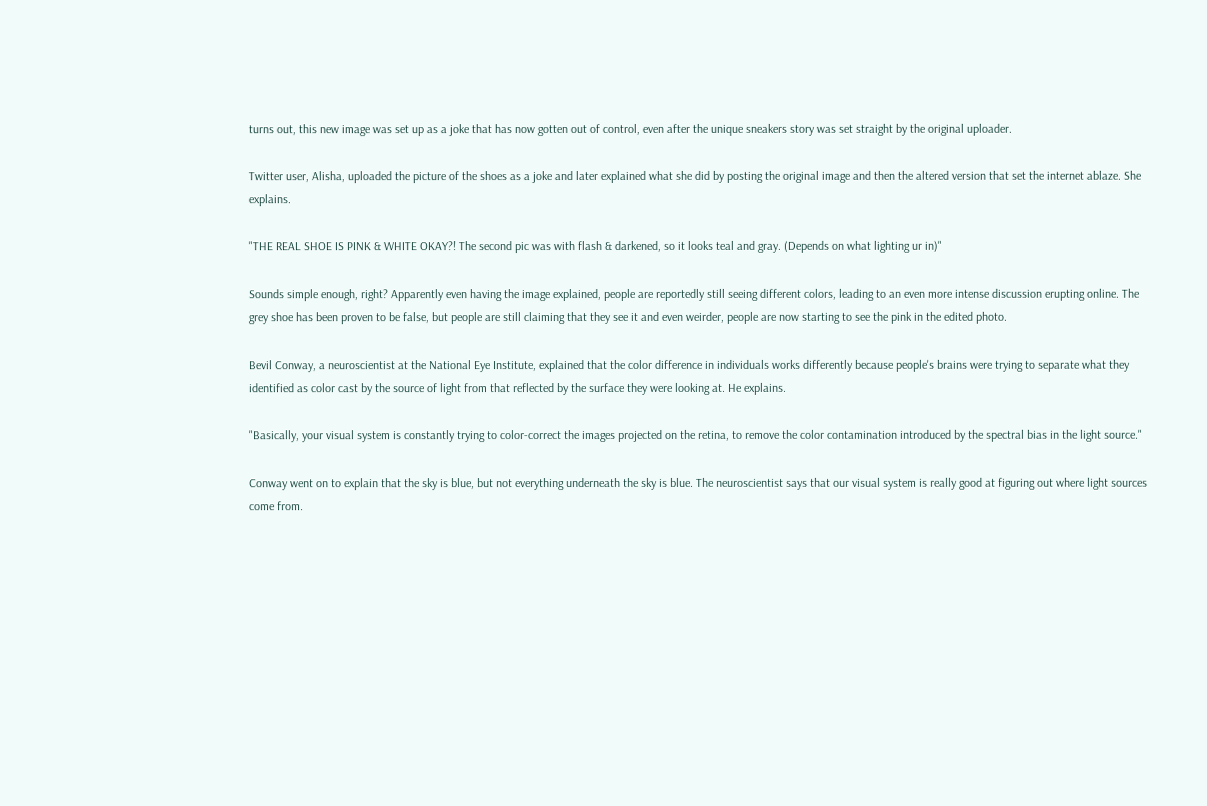turns out, this new image was set up as a joke that has now gotten out of control, even after the unique sneakers story was set straight by the original uploader.

Twitter user, Alisha, uploaded the picture of the shoes as a joke and later explained what she did by posting the original image and then the altered version that set the internet ablaze. She explains.

"THE REAL SHOE IS PINK & WHITE OKAY?! The second pic was with flash & darkened, so it looks teal and gray. (Depends on what lighting ur in)"

Sounds simple enough, right? Apparently even having the image explained, people are reportedly still seeing different colors, leading to an even more intense discussion erupting online. The grey shoe has been proven to be false, but people are still claiming that they see it and even weirder, people are now starting to see the pink in the edited photo.

Bevil Conway, a neuroscientist at the National Eye Institute, explained that the color difference in individuals works differently because people's brains were trying to separate what they identified as color cast by the source of light from that reflected by the surface they were looking at. He explains.

"Basically, your visual system is constantly trying to color-correct the images projected on the retina, to remove the color contamination introduced by the spectral bias in the light source."

Conway went on to explain that the sky is blue, but not everything underneath the sky is blue. The neuroscientist says that our visual system is really good at figuring out where light sources come from.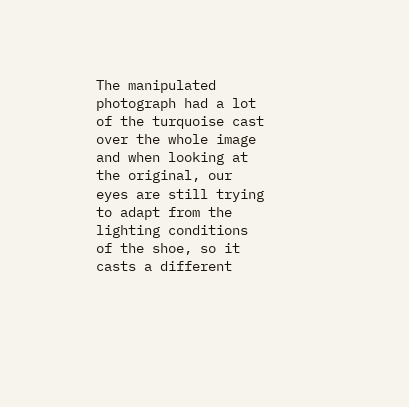The manipulated photograph had a lot of the turquoise cast over the whole image and when looking at the original, our eyes are still trying to adapt from the lighting conditions of the shoe, so it casts a different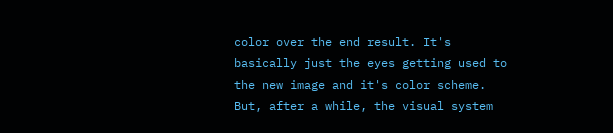color over the end result. It's basically just the eyes getting used to the new image and it's color scheme. But, after a while, the visual system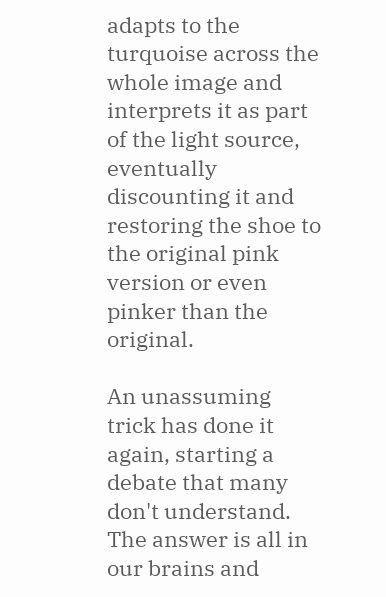adapts to the turquoise across the whole image and interprets it as part of the light source, eventually discounting it and restoring the shoe to the original pink version or even pinker than the original.

An unassuming trick has done it again, starting a debate that many don't understand. The answer is all in our brains and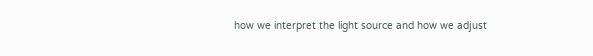how we interpret the light source and how we adjust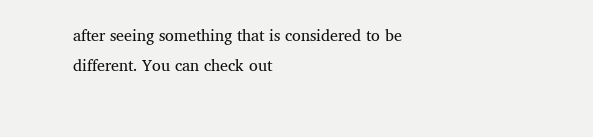after seeing something that is considered to be different. You can check out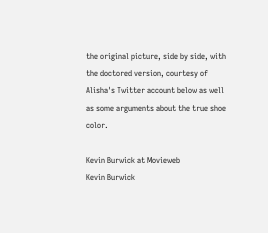the original picture, side by side, with the doctored version, courtesy of Alisha's Twitter account below as well as some arguments about the true shoe color.

Kevin Burwick at Movieweb
Kevin Burwick